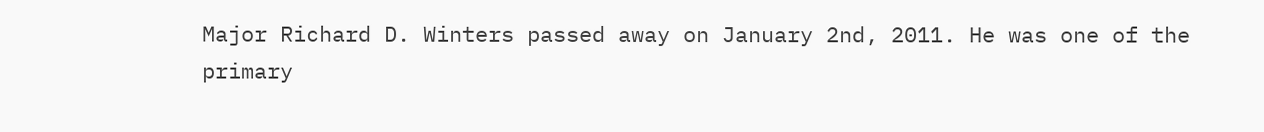Major Richard D. Winters passed away on January 2nd, 2011. He was one of the primary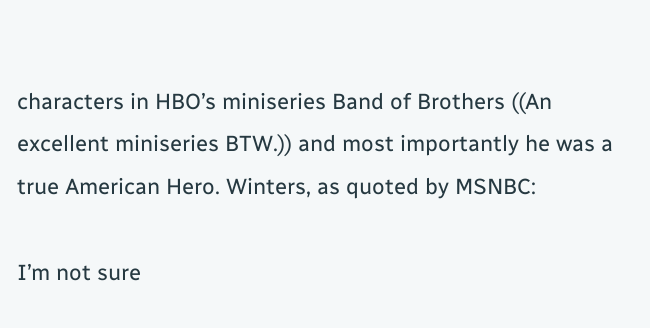characters in HBO’s miniseries Band of Brothers ((An excellent miniseries BTW.)) and most importantly he was a true American Hero. Winters, as quoted by MSNBC:

I’m not sure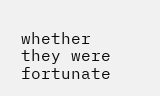whether they were fortunate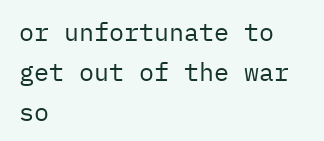or unfortunate to get out of the war so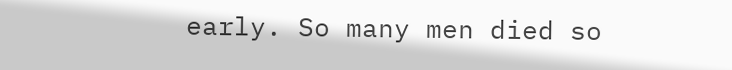early. So many men died so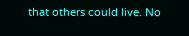that others could live. No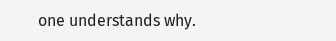one understands why.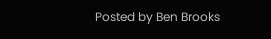Posted by Ben Brooks